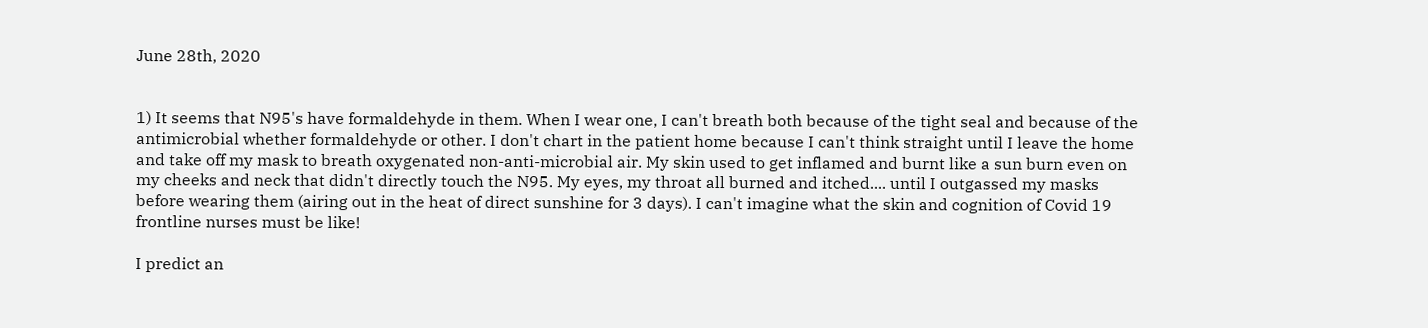June 28th, 2020


1) It seems that N95's have formaldehyde in them. When I wear one, I can't breath both because of the tight seal and because of the antimicrobial whether formaldehyde or other. I don't chart in the patient home because I can't think straight until I leave the home and take off my mask to breath oxygenated non-anti-microbial air. My skin used to get inflamed and burnt like a sun burn even on my cheeks and neck that didn't directly touch the N95. My eyes, my throat all burned and itched.... until I outgassed my masks before wearing them (airing out in the heat of direct sunshine for 3 days). I can't imagine what the skin and cognition of Covid 19 frontline nurses must be like!

I predict an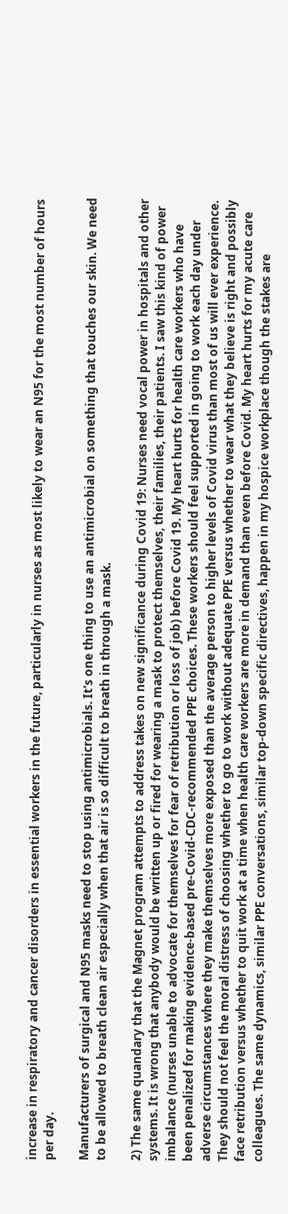increase in respiratory and cancer disorders in essential workers in the future, particularly in nurses as most likely to wear an N95 for the most number of hours per day.

Manufacturers of surgical and N95 masks need to stop using antimicrobials. It's one thing to use an antimicrobial on something that touches our skin. We need to be allowed to breath clean air especially when that air is so difficult to breath in through a mask.

2) The same quandary that the Magnet program attempts to address takes on new significance during Covid 19: Nurses need vocal power in hospitals and other systems. It is wrong that anybody would be written up or fired for wearing a mask to protect themselves, their families, their patients. I saw this kind of power imbalance (nurses unable to advocate for themselves for fear of retribution or loss of job) before Covid 19. My heart hurts for health care workers who have been penalized for making evidence-based pre-Covid-CDC-recommended PPE choices. These workers should feel supported in going to work each day under adverse circumstances where they make themselves more exposed than the average person to higher levels of Covid virus than most of us will ever experience. They should not feel the moral distress of choosing whether to go to work without adequate PPE versus whether to wear what they believe is right and possibly face retribution versus whether to quit work at a time when health care workers are more in demand than even before Covid. My heart hurts for my acute care colleagues. The same dynamics, similar PPE conversations, similar top-down specific directives, happen in my hospice workplace though the stakes are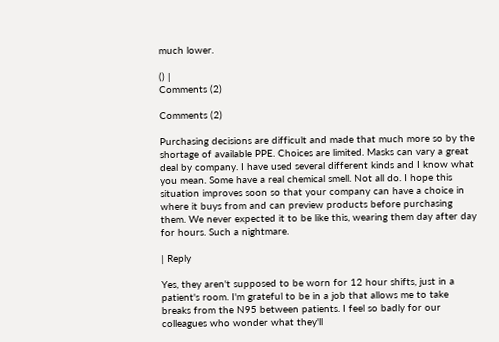much lower.

() |
Comments (2)

Comments (2)

Purchasing decisions are difficult and made that much more so by the shortage of available PPE. Choices are limited. Masks can vary a great deal by company. I have used several different kinds and I know what you mean. Some have a real chemical smell. Not all do. I hope this situation improves soon so that your company can have a choice in where it buys from and can preview products before purchasing them. We never expected it to be like this, wearing them day after day for hours. Such a nightmare.

| Reply

Yes, they aren't supposed to be worn for 12 hour shifts, just in a patient's room. I'm grateful to be in a job that allows me to take breaks from the N95 between patients. I feel so badly for our colleagues who wonder what they'll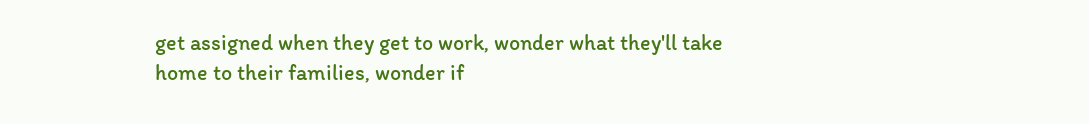get assigned when they get to work, wonder what they'll take home to their families, wonder if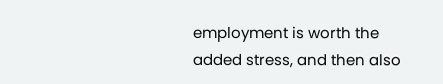employment is worth the added stress, and then also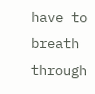have to breath through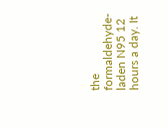the formaldehyde-laden N95 12 hours a day. It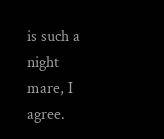is such a night mare, I agree.